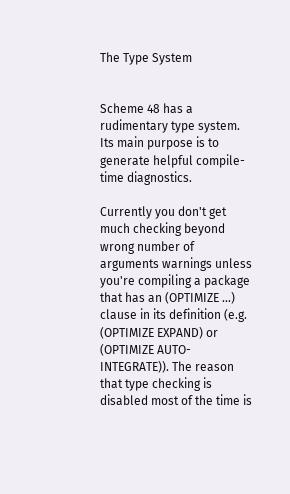The Type System


Scheme 48 has a rudimentary type system. Its main purpose is to generate helpful compile-time diagnostics.

Currently you don't get much checking beyond wrong number of arguments warnings unless you're compiling a package that has an (OPTIMIZE ...) clause in its definition (e.g. (OPTIMIZE EXPAND) or (OPTIMIZE AUTO-INTEGRATE)). The reason that type checking is disabled most of the time is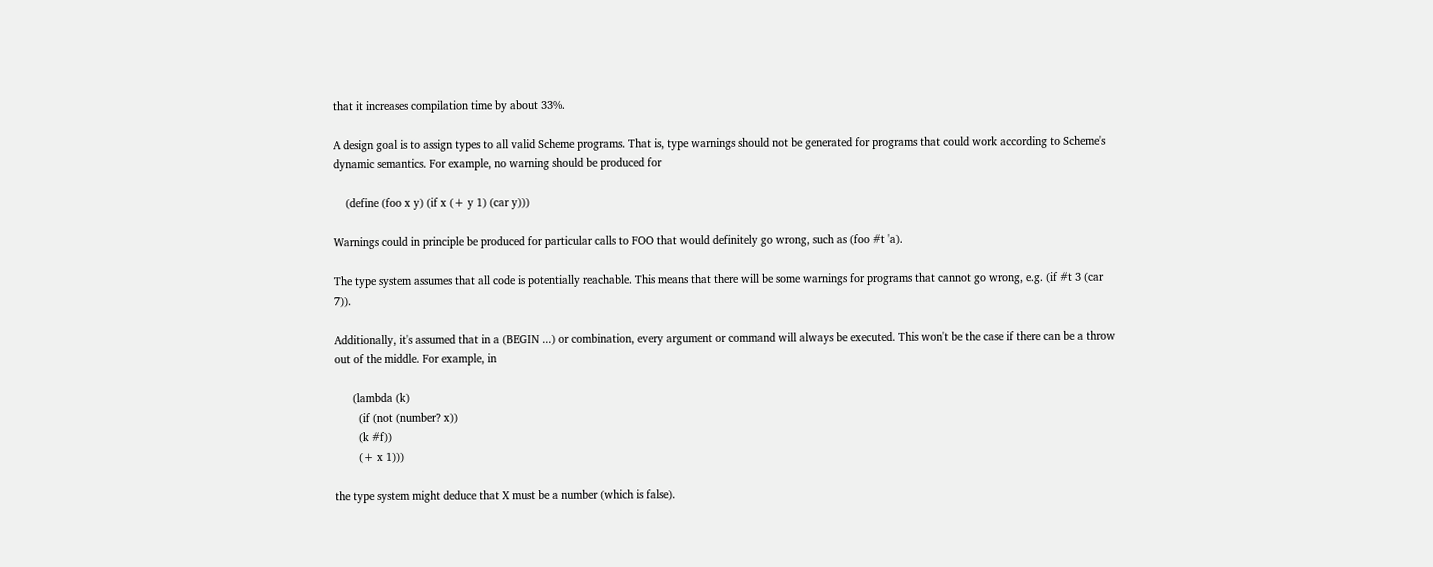that it increases compilation time by about 33%.

A design goal is to assign types to all valid Scheme programs. That is, type warnings should not be generated for programs that could work according to Scheme's dynamic semantics. For example, no warning should be produced for

    (define (foo x y) (if x (+ y 1) (car y)))

Warnings could in principle be produced for particular calls to FOO that would definitely go wrong, such as (foo #t 'a).

The type system assumes that all code is potentially reachable. This means that there will be some warnings for programs that cannot go wrong, e.g. (if #t 3 (car 7)).

Additionally, it's assumed that in a (BEGIN ...) or combination, every argument or command will always be executed. This won't be the case if there can be a throw out of the middle. For example, in

      (lambda (k)
        (if (not (number? x))
        (k #f))
        (+ x 1)))

the type system might deduce that X must be a number (which is false).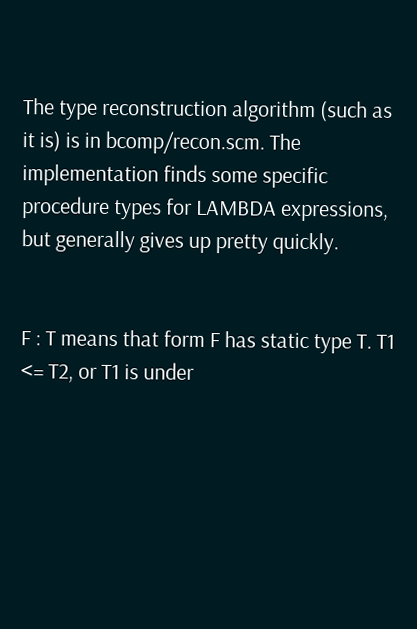The type reconstruction algorithm (such as it is) is in bcomp/recon.scm. The implementation finds some specific procedure types for LAMBDA expressions, but generally gives up pretty quickly.


F : T means that form F has static type T. T1 <= T2, or T1 is under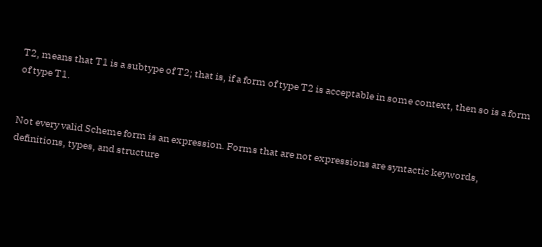T2, means that T1 is a subtype of T2; that is, if a form of type T2 is acceptable in some context, then so is a form of type T1.


Not every valid Scheme form is an expression. Forms that are not expressions are syntactic keywords, definitions, types, and structure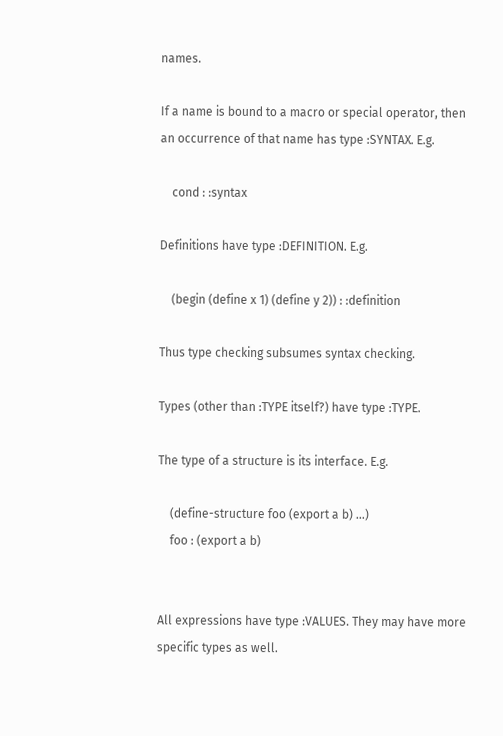names.

If a name is bound to a macro or special operator, then an occurrence of that name has type :SYNTAX. E.g.

    cond : :syntax

Definitions have type :DEFINITION. E.g.

    (begin (define x 1) (define y 2)) : :definition

Thus type checking subsumes syntax checking.

Types (other than :TYPE itself?) have type :TYPE.

The type of a structure is its interface. E.g.

    (define-structure foo (export a b) ...)
    foo : (export a b)


All expressions have type :VALUES. They may have more specific types as well.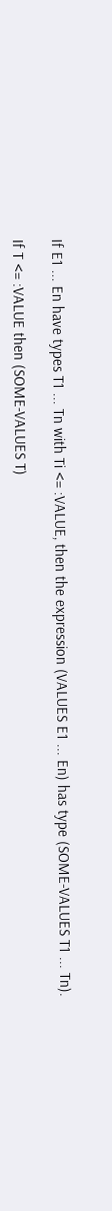If E1 ... En have types T1 ... Tn with Ti <= :VALUE, then the expression (VALUES E1 ... En) has type (SOME-VALUES T1 ... Tn).

If T <= :VALUE then (SOME-VALUES T)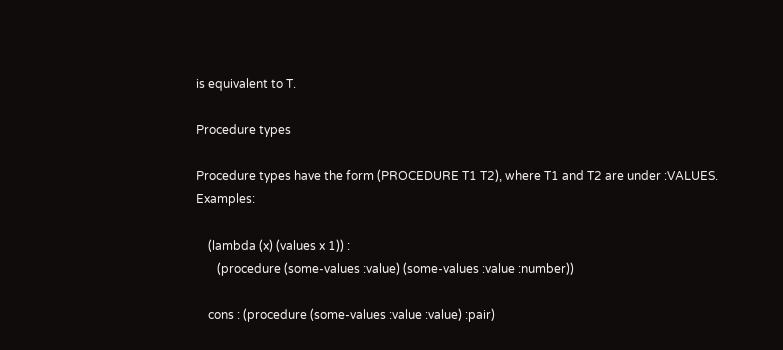is equivalent to T.

Procedure types

Procedure types have the form (PROCEDURE T1 T2), where T1 and T2 are under :VALUES. Examples:

    (lambda (x) (values x 1)) :
       (procedure (some-values :value) (some-values :value :number))

    cons : (procedure (some-values :value :value) :pair)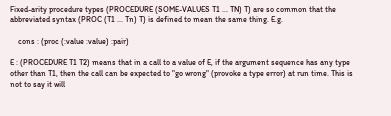Fixed-arity procedure types (PROCEDURE (SOME-VALUES T1 ... TN) T) are so common that the abbreviated syntax (PROC (T1 ... Tn) T) is defined to mean the same thing. E.g.

    cons : (proc (:value :value) :pair)

E : (PROCEDURE T1 T2) means that in a call to a value of E, if the argument sequence has any type other than T1, then the call can be expected to "go wrong" (provoke a type error) at run time. This is not to say it will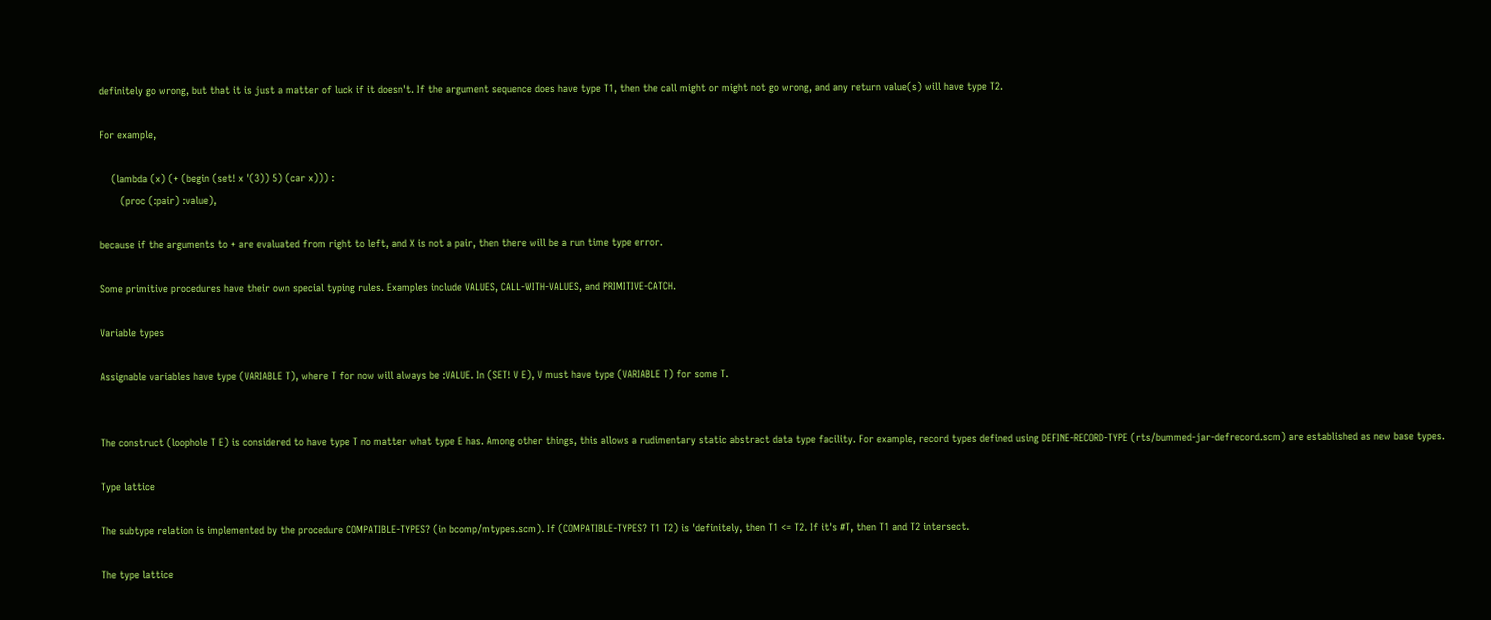definitely go wrong, but that it is just a matter of luck if it doesn't. If the argument sequence does have type T1, then the call might or might not go wrong, and any return value(s) will have type T2.

For example,

    (lambda (x) (+ (begin (set! x '(3)) 5) (car x))) :
       (proc (:pair) :value),

because if the arguments to + are evaluated from right to left, and X is not a pair, then there will be a run time type error.

Some primitive procedures have their own special typing rules. Examples include VALUES, CALL-WITH-VALUES, and PRIMITIVE-CATCH.

Variable types

Assignable variables have type (VARIABLE T), where T for now will always be :VALUE. In (SET! V E), V must have type (VARIABLE T) for some T.


The construct (loophole T E) is considered to have type T no matter what type E has. Among other things, this allows a rudimentary static abstract data type facility. For example, record types defined using DEFINE-RECORD-TYPE (rts/bummed-jar-defrecord.scm) are established as new base types.

Type lattice

The subtype relation is implemented by the procedure COMPATIBLE-TYPES? (in bcomp/mtypes.scm). If (COMPATIBLE-TYPES? T1 T2) is 'definitely, then T1 <= T2. If it's #T, then T1 and T2 intersect.

The type lattice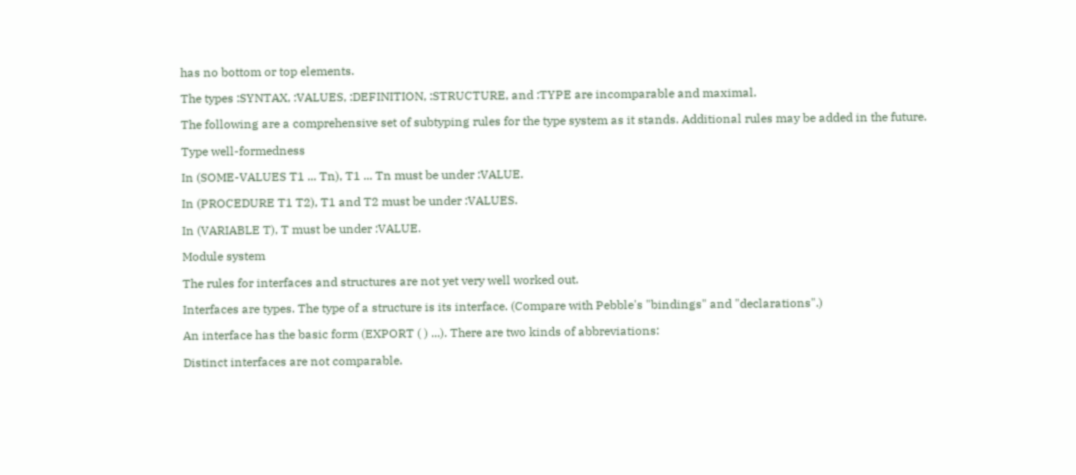has no bottom or top elements.

The types :SYNTAX, :VALUES, :DEFINITION, :STRUCTURE, and :TYPE are incomparable and maximal.

The following are a comprehensive set of subtyping rules for the type system as it stands. Additional rules may be added in the future.

Type well-formedness

In (SOME-VALUES T1 ... Tn), T1 ... Tn must be under :VALUE.

In (PROCEDURE T1 T2), T1 and T2 must be under :VALUES.

In (VARIABLE T), T must be under :VALUE.

Module system

The rules for interfaces and structures are not yet very well worked out.

Interfaces are types. The type of a structure is its interface. (Compare with Pebble's "bindings" and "declarations".)

An interface has the basic form (EXPORT ( ) ...). There are two kinds of abbreviations:

Distinct interfaces are not comparable.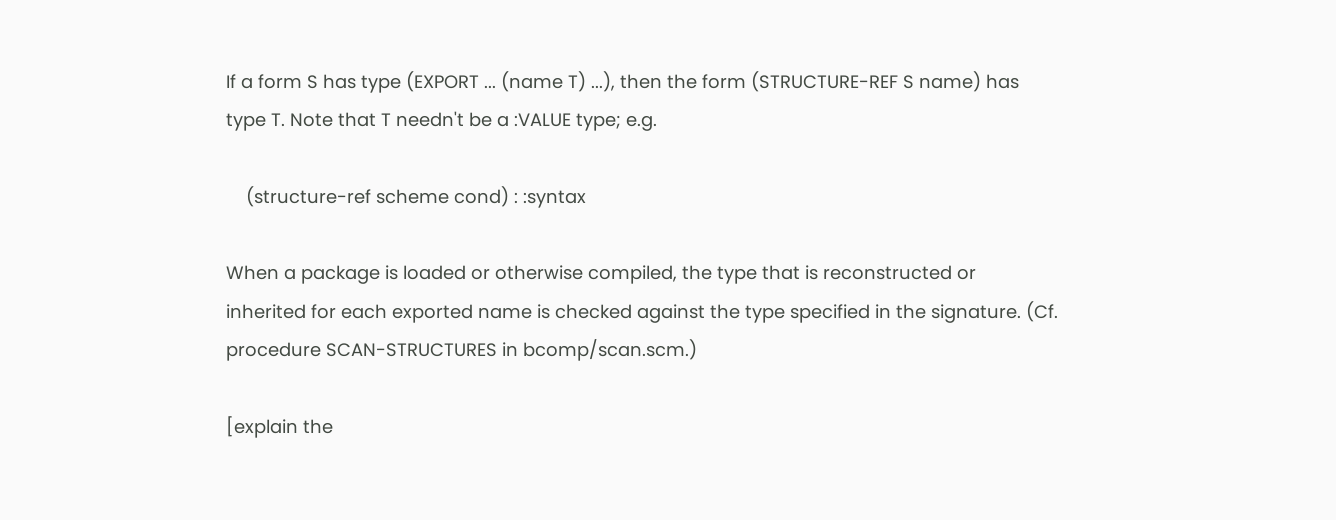If a form S has type (EXPORT ... (name T) ...), then the form (STRUCTURE-REF S name) has type T. Note that T needn't be a :VALUE type; e.g.

    (structure-ref scheme cond) : :syntax

When a package is loaded or otherwise compiled, the type that is reconstructed or inherited for each exported name is checked against the type specified in the signature. (Cf. procedure SCAN-STRUCTURES in bcomp/scan.scm.)

[explain the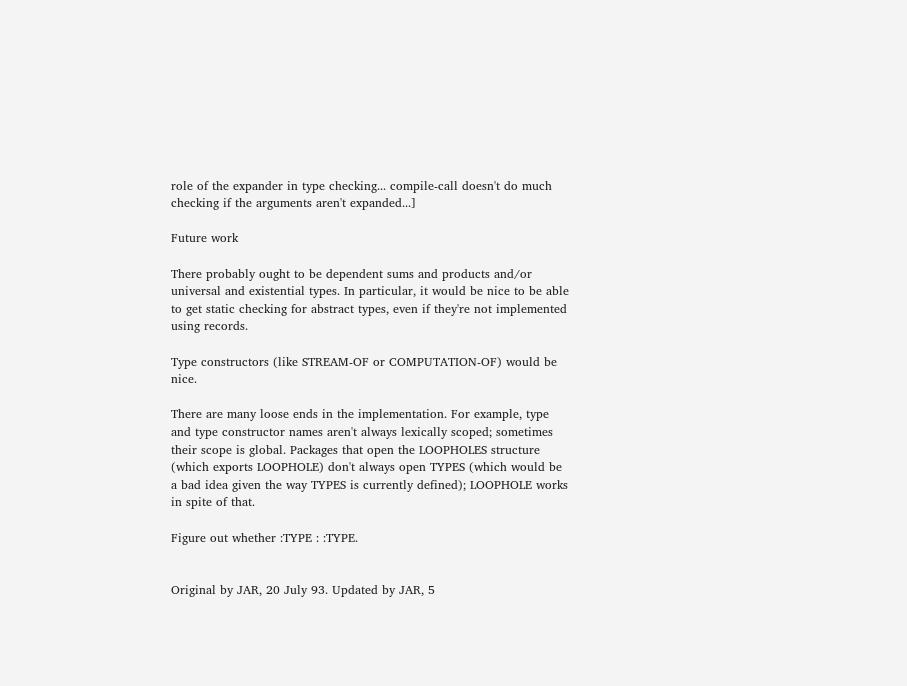role of the expander in type checking... compile-call doesn't do much checking if the arguments aren't expanded...]

Future work

There probably ought to be dependent sums and products and/or universal and existential types. In particular, it would be nice to be able to get static checking for abstract types, even if they're not implemented using records.

Type constructors (like STREAM-OF or COMPUTATION-OF) would be nice.

There are many loose ends in the implementation. For example, type and type constructor names aren't always lexically scoped; sometimes their scope is global. Packages that open the LOOPHOLES structure (which exports LOOPHOLE) don't always open TYPES (which would be a bad idea given the way TYPES is currently defined); LOOPHOLE works in spite of that.

Figure out whether :TYPE : :TYPE.


Original by JAR, 20 July 93. Updated by JAR, 5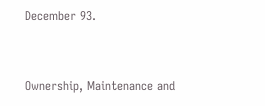December 93.


Ownership, Maintenance and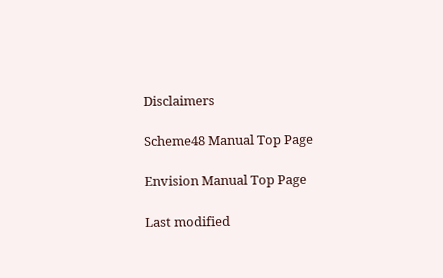Disclaimers

Scheme48 Manual Top Page

Envision Manual Top Page

Last modified